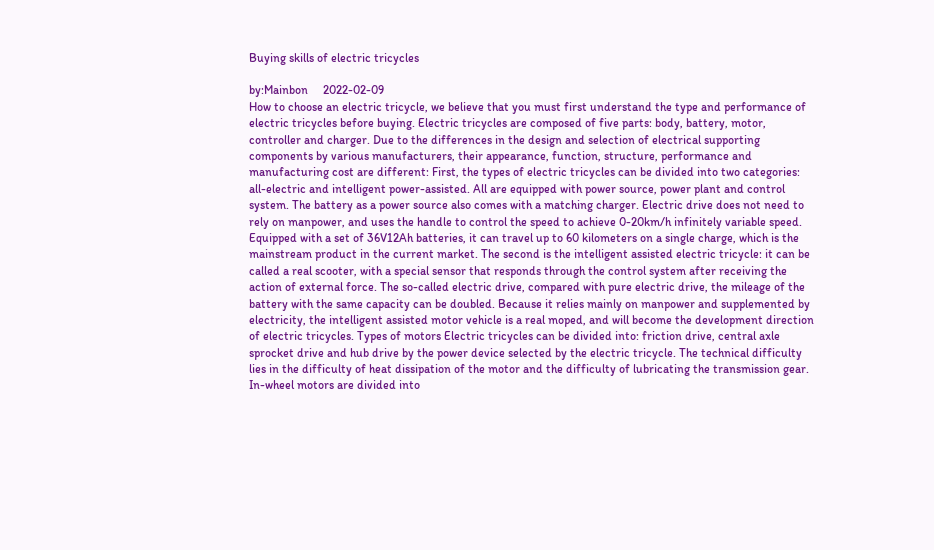Buying skills of electric tricycles

by:Mainbon     2022-02-09
How to choose an electric tricycle, we believe that you must first understand the type and performance of electric tricycles before buying. Electric tricycles are composed of five parts: body, battery, motor, controller and charger. Due to the differences in the design and selection of electrical supporting components by various manufacturers, their appearance, function, structure, performance and manufacturing cost are different: First, the types of electric tricycles can be divided into two categories: all-electric and intelligent power-assisted. All are equipped with power source, power plant and control system. The battery as a power source also comes with a matching charger. Electric drive does not need to rely on manpower, and uses the handle to control the speed to achieve 0-20km/h infinitely variable speed. Equipped with a set of 36V12Ah batteries, it can travel up to 60 kilometers on a single charge, which is the mainstream product in the current market. The second is the intelligent assisted electric tricycle: it can be called a real scooter, with a special sensor that responds through the control system after receiving the action of external force. The so-called electric drive, compared with pure electric drive, the mileage of the battery with the same capacity can be doubled. Because it relies mainly on manpower and supplemented by electricity, the intelligent assisted motor vehicle is a real moped, and will become the development direction of electric tricycles. Types of motors Electric tricycles can be divided into: friction drive, central axle sprocket drive and hub drive by the power device selected by the electric tricycle. The technical difficulty lies in the difficulty of heat dissipation of the motor and the difficulty of lubricating the transmission gear. In-wheel motors are divided into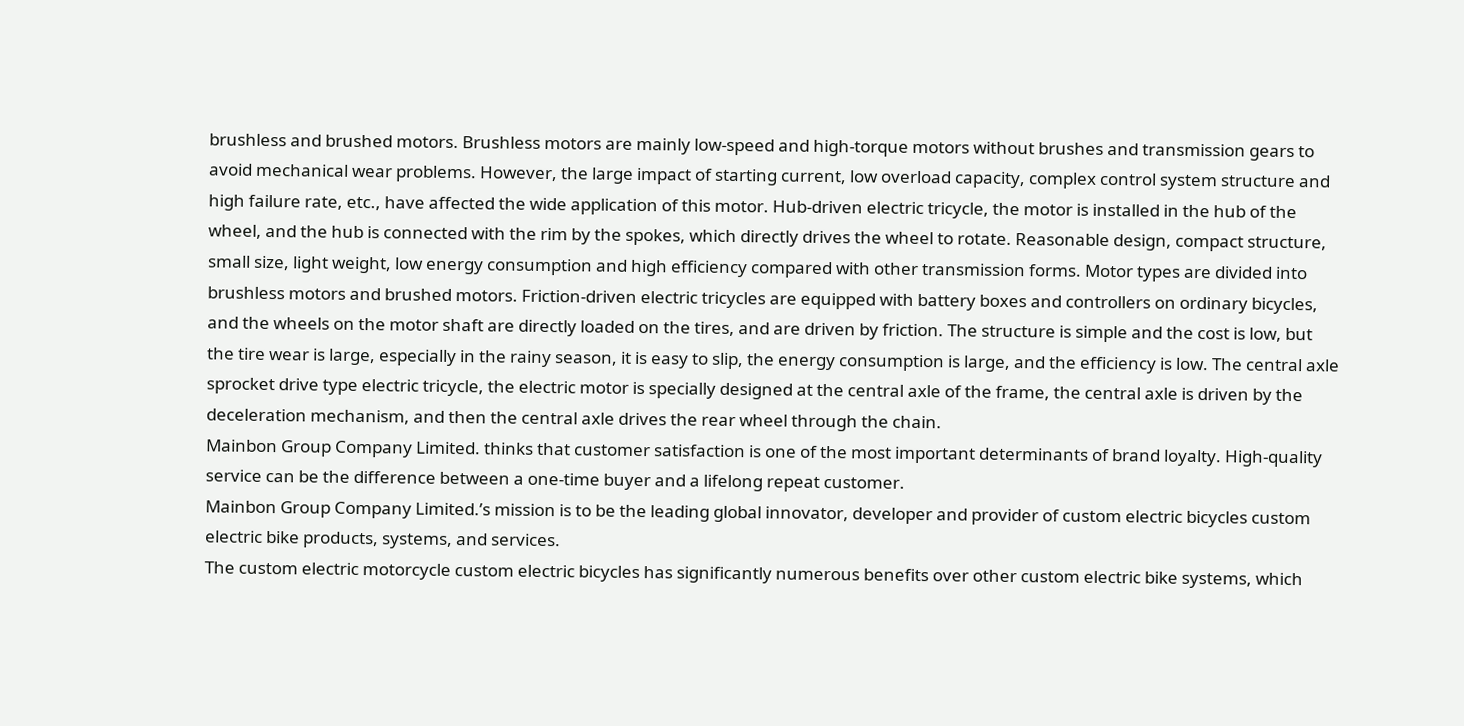brushless and brushed motors. Brushless motors are mainly low-speed and high-torque motors without brushes and transmission gears to avoid mechanical wear problems. However, the large impact of starting current, low overload capacity, complex control system structure and high failure rate, etc., have affected the wide application of this motor. Hub-driven electric tricycle, the motor is installed in the hub of the wheel, and the hub is connected with the rim by the spokes, which directly drives the wheel to rotate. Reasonable design, compact structure, small size, light weight, low energy consumption and high efficiency compared with other transmission forms. Motor types are divided into brushless motors and brushed motors. Friction-driven electric tricycles are equipped with battery boxes and controllers on ordinary bicycles, and the wheels on the motor shaft are directly loaded on the tires, and are driven by friction. The structure is simple and the cost is low, but the tire wear is large, especially in the rainy season, it is easy to slip, the energy consumption is large, and the efficiency is low. The central axle sprocket drive type electric tricycle, the electric motor is specially designed at the central axle of the frame, the central axle is driven by the deceleration mechanism, and then the central axle drives the rear wheel through the chain.
Mainbon Group Company Limited. thinks that customer satisfaction is one of the most important determinants of brand loyalty. High-quality service can be the difference between a one-time buyer and a lifelong repeat customer.
Mainbon Group Company Limited.’s mission is to be the leading global innovator, developer and provider of custom electric bicycles custom electric bike products, systems, and services.
The custom electric motorcycle custom electric bicycles has significantly numerous benefits over other custom electric bike systems, which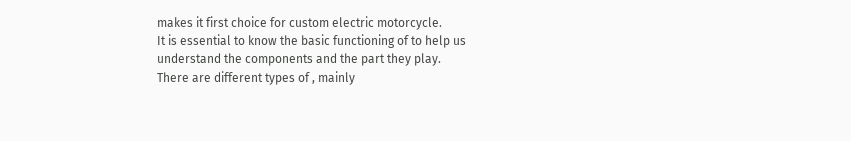makes it first choice for custom electric motorcycle.
It is essential to know the basic functioning of to help us understand the components and the part they play.
There are different types of , mainly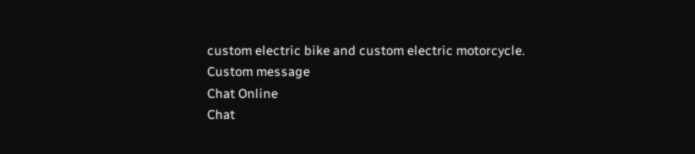custom electric bike and custom electric motorcycle.
Custom message
Chat Online
Chat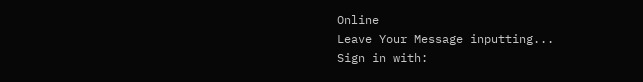Online
Leave Your Message inputting...
Sign in with: